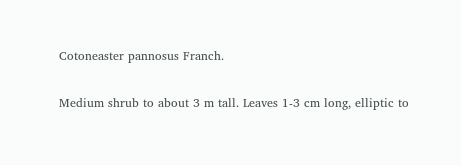Cotoneaster pannosus Franch.

Medium shrub to about 3 m tall. Leaves 1-3 cm long, elliptic to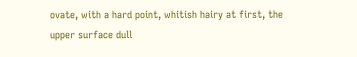ovate, with a hard point, whitish hairy at first, the upper surface dull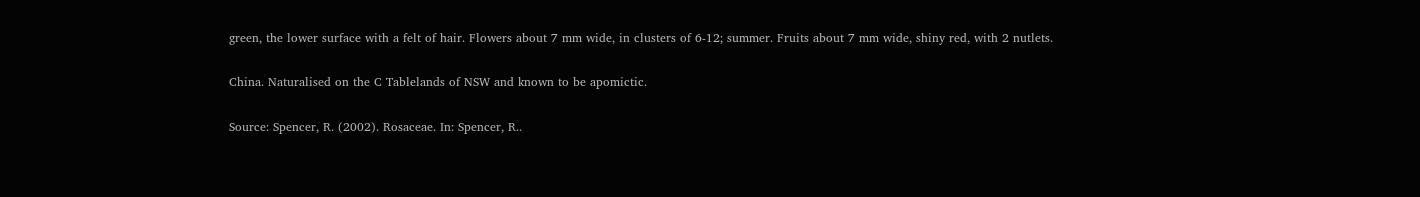green, the lower surface with a felt of hair. Flowers about 7 mm wide, in clusters of 6-12; summer. Fruits about 7 mm wide, shiny red, with 2 nutlets.

China. Naturalised on the C Tablelands of NSW and known to be apomictic.

Source: Spencer, R. (2002). Rosaceae. In: Spencer, R..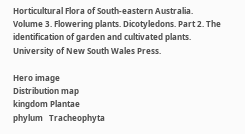Horticultural Flora of South-eastern Australia. Volume 3. Flowering plants. Dicotyledons. Part 2. The identification of garden and cultivated plants. University of New South Wales Press.

Hero image
Distribution map
kingdom Plantae
phylum   Tracheophyta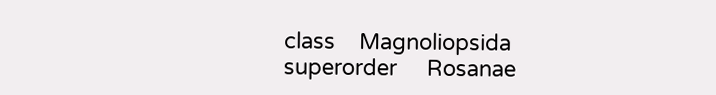class    Magnoliopsida
superorder     Rosanae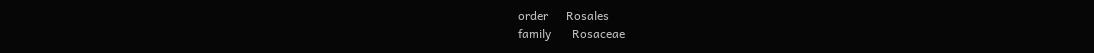order      Rosales
family       Rosaceae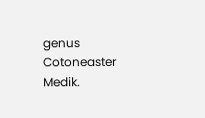genus        Cotoneaster Medik.